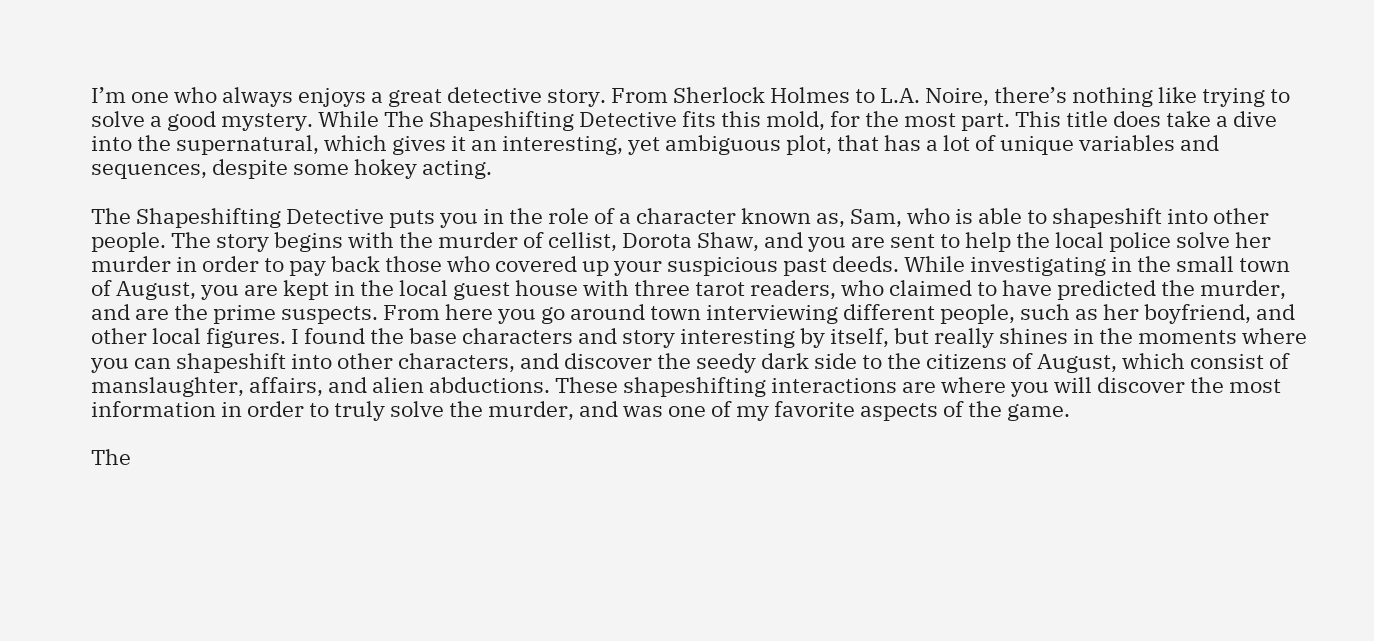I’m one who always enjoys a great detective story. From Sherlock Holmes to L.A. Noire, there’s nothing like trying to solve a good mystery. While The Shapeshifting Detective fits this mold, for the most part. This title does take a dive into the supernatural, which gives it an interesting, yet ambiguous plot, that has a lot of unique variables and sequences, despite some hokey acting.

The Shapeshifting Detective puts you in the role of a character known as, Sam, who is able to shapeshift into other people. The story begins with the murder of cellist, Dorota Shaw, and you are sent to help the local police solve her murder in order to pay back those who covered up your suspicious past deeds. While investigating in the small town of August, you are kept in the local guest house with three tarot readers, who claimed to have predicted the murder, and are the prime suspects. From here you go around town interviewing different people, such as her boyfriend, and other local figures. I found the base characters and story interesting by itself, but really shines in the moments where you can shapeshift into other characters, and discover the seedy dark side to the citizens of August, which consist of manslaughter, affairs, and alien abductions. These shapeshifting interactions are where you will discover the most information in order to truly solve the murder, and was one of my favorite aspects of the game.

The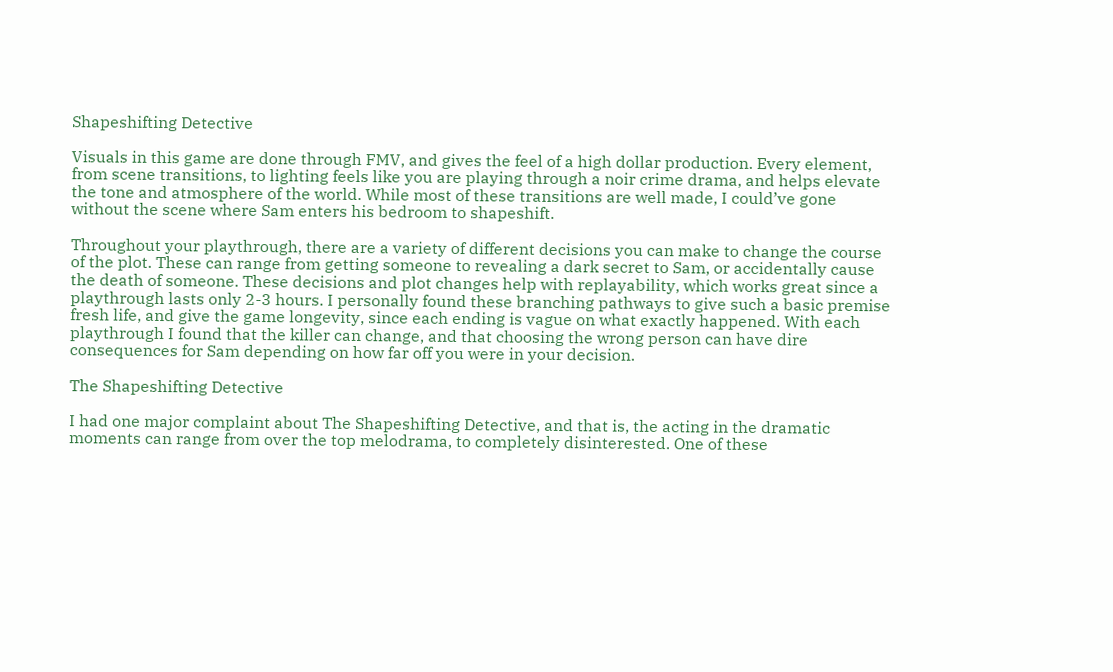Shapeshifting Detective

Visuals in this game are done through FMV, and gives the feel of a high dollar production. Every element, from scene transitions, to lighting feels like you are playing through a noir crime drama, and helps elevate the tone and atmosphere of the world. While most of these transitions are well made, I could’ve gone without the scene where Sam enters his bedroom to shapeshift.

Throughout your playthrough, there are a variety of different decisions you can make to change the course of the plot. These can range from getting someone to revealing a dark secret to Sam, or accidentally cause the death of someone. These decisions and plot changes help with replayability, which works great since a playthrough lasts only 2-3 hours. I personally found these branching pathways to give such a basic premise fresh life, and give the game longevity, since each ending is vague on what exactly happened. With each playthrough I found that the killer can change, and that choosing the wrong person can have dire consequences for Sam depending on how far off you were in your decision.

The Shapeshifting Detective

I had one major complaint about The Shapeshifting Detective, and that is, the acting in the dramatic moments can range from over the top melodrama, to completely disinterested. One of these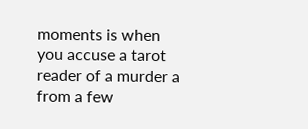moments is when you accuse a tarot reader of a murder a from a few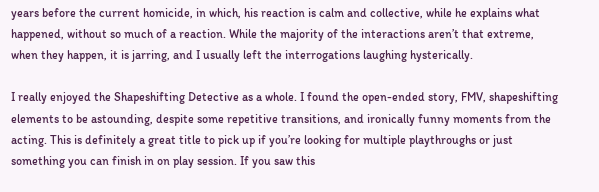years before the current homicide, in which, his reaction is calm and collective, while he explains what happened, without so much of a reaction. While the majority of the interactions aren’t that extreme, when they happen, it is jarring, and I usually left the interrogations laughing hysterically.

I really enjoyed the Shapeshifting Detective as a whole. I found the open-ended story, FMV, shapeshifting elements to be astounding, despite some repetitive transitions, and ironically funny moments from the acting. This is definitely a great title to pick up if you’re looking for multiple playthroughs or just something you can finish in on play session. If you saw this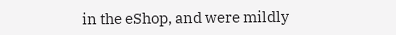in the eShop, and were mildly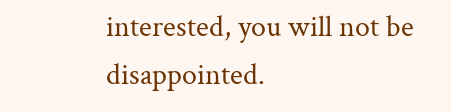interested, you will not be disappointed.